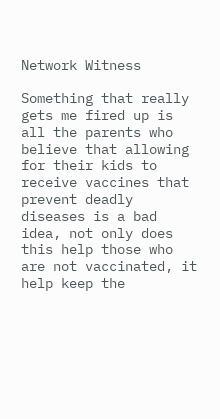Network Witness

Something that really gets me fired up is all the parents who believe that allowing for their kids to receive vaccines that prevent deadly diseases is a bad idea, not only does this help those who are not vaccinated, it help keep the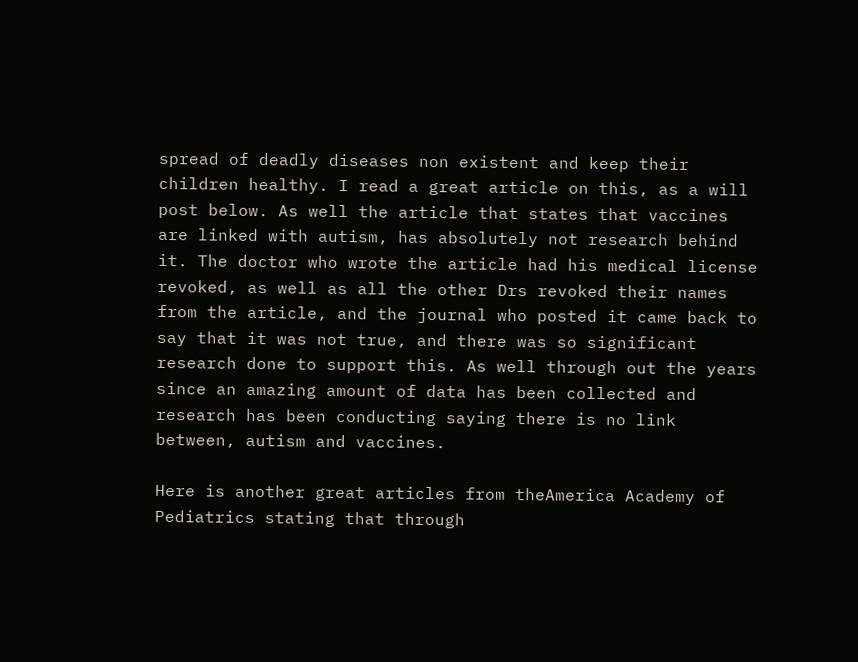spread of deadly diseases non existent and keep their children healthy. I read a great article on this, as a will post below. As well the article that states that vaccines are linked with autism, has absolutely not research behind it. The doctor who wrote the article had his medical license revoked, as well as all the other Drs revoked their names from the article, and the journal who posted it came back to say that it was not true, and there was so significant research done to support this. As well through out the years since an amazing amount of data has been collected and research has been conducting saying there is no link between, autism and vaccines.

Here is another great articles from theAmerica Academy of Pediatrics stating that through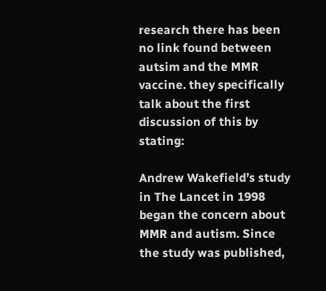research there has been no link found between autsim and the MMR vaccine. they specifically talk about the first discussion of this by stating:

Andrew Wakefield’s study in The Lancet in 1998 began the concern about MMR and autism. Since the study was published,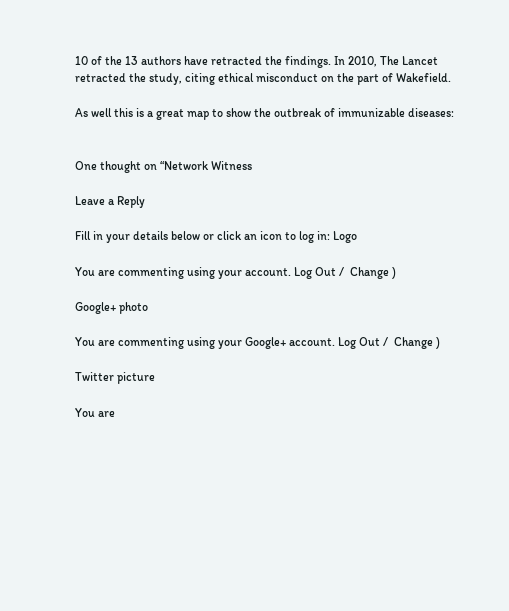10 of the 13 authors have retracted the findings. In 2010, The Lancet retracted the study, citing ethical misconduct on the part of Wakefield.

As well this is a great map to show the outbreak of immunizable diseases:


One thought on “Network Witness

Leave a Reply

Fill in your details below or click an icon to log in: Logo

You are commenting using your account. Log Out /  Change )

Google+ photo

You are commenting using your Google+ account. Log Out /  Change )

Twitter picture

You are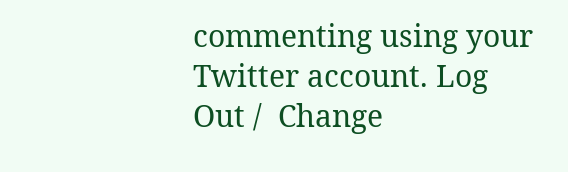commenting using your Twitter account. Log Out /  Change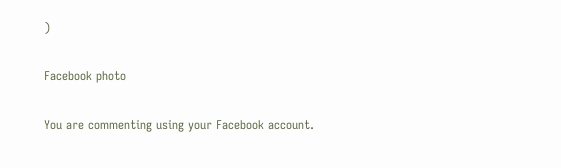)

Facebook photo

You are commenting using your Facebook account.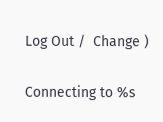Log Out /  Change )


Connecting to %s